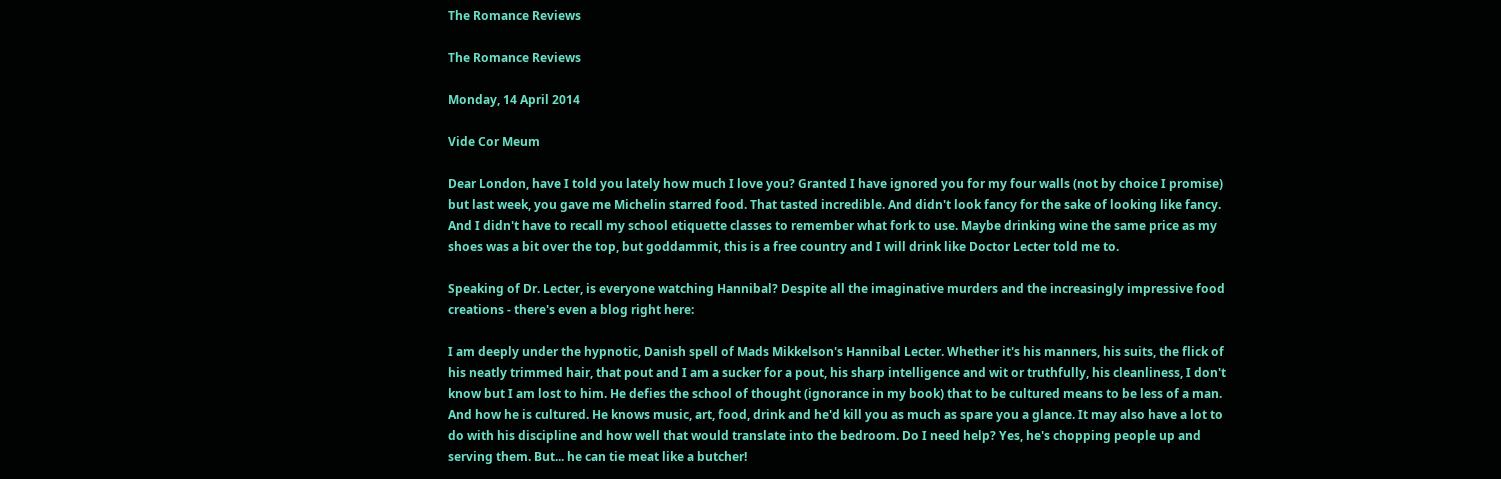The Romance Reviews

The Romance Reviews

Monday, 14 April 2014

Vide Cor Meum

Dear London, have I told you lately how much I love you? Granted I have ignored you for my four walls (not by choice I promise) but last week, you gave me Michelin starred food. That tasted incredible. And didn't look fancy for the sake of looking like fancy. And I didn't have to recall my school etiquette classes to remember what fork to use. Maybe drinking wine the same price as my shoes was a bit over the top, but goddammit, this is a free country and I will drink like Doctor Lecter told me to.

Speaking of Dr. Lecter, is everyone watching Hannibal? Despite all the imaginative murders and the increasingly impressive food creations - there's even a blog right here:

I am deeply under the hypnotic, Danish spell of Mads Mikkelson's Hannibal Lecter. Whether it's his manners, his suits, the flick of his neatly trimmed hair, that pout and I am a sucker for a pout, his sharp intelligence and wit or truthfully, his cleanliness, I don't know but I am lost to him. He defies the school of thought (ignorance in my book) that to be cultured means to be less of a man. And how he is cultured. He knows music, art, food, drink and he'd kill you as much as spare you a glance. It may also have a lot to do with his discipline and how well that would translate into the bedroom. Do I need help? Yes, he's chopping people up and serving them. But... he can tie meat like a butcher!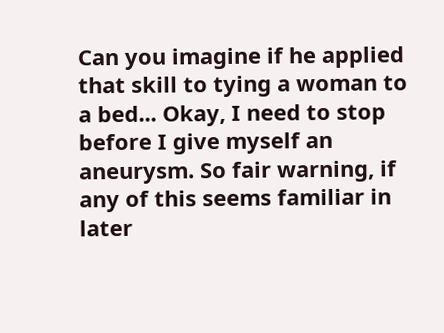Can you imagine if he applied that skill to tying a woman to a bed... Okay, I need to stop before I give myself an aneurysm. So fair warning, if any of this seems familiar in later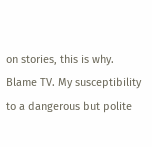on stories, this is why. Blame TV. My susceptibility to a dangerous but polite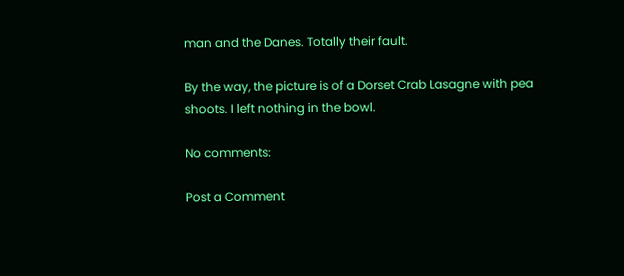man and the Danes. Totally their fault.

By the way, the picture is of a Dorset Crab Lasagne with pea shoots. I left nothing in the bowl.

No comments:

Post a Comment